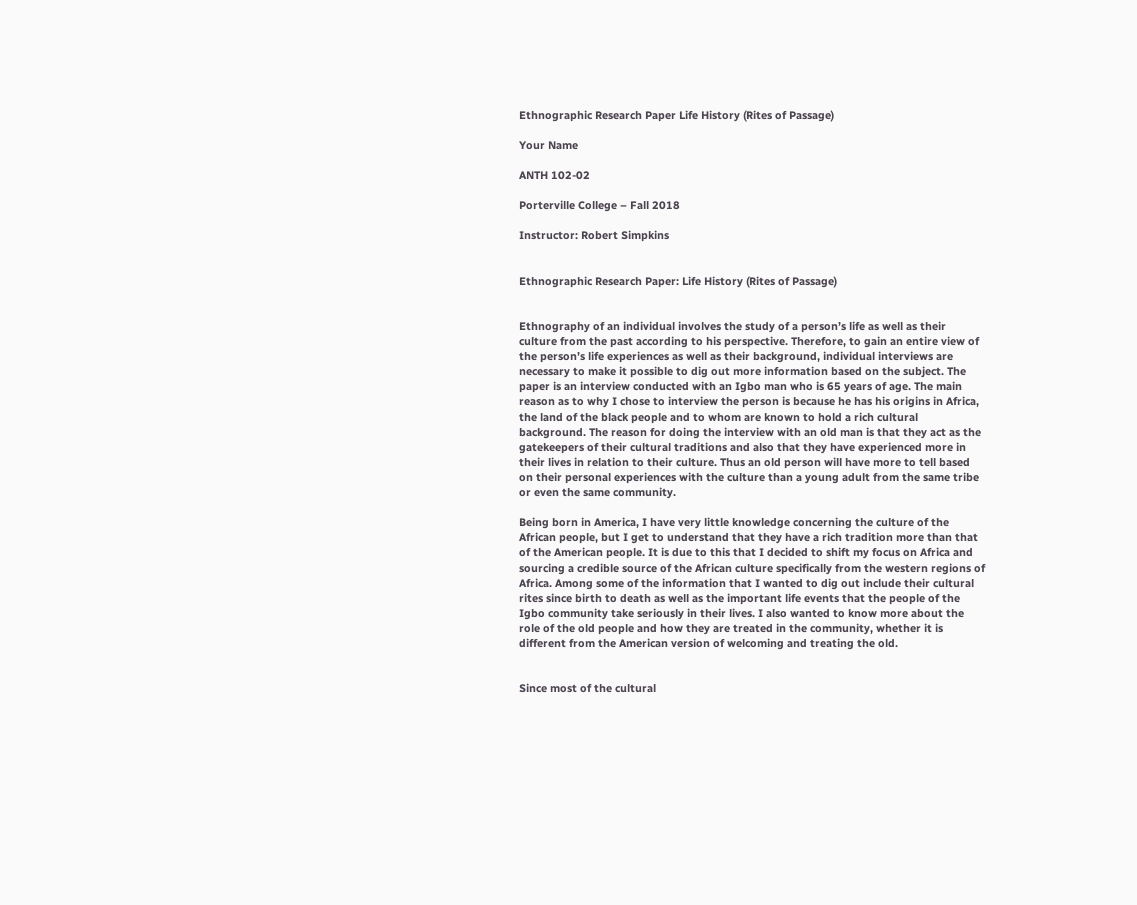Ethnographic Research Paper Life History (Rites of Passage)

Your Name

ANTH 102-02

Porterville College – Fall 2018

Instructor: Robert Simpkins


Ethnographic Research Paper: Life History (Rites of Passage)


Ethnography of an individual involves the study of a person’s life as well as their culture from the past according to his perspective. Therefore, to gain an entire view of the person’s life experiences as well as their background, individual interviews are necessary to make it possible to dig out more information based on the subject. The paper is an interview conducted with an Igbo man who is 65 years of age. The main reason as to why I chose to interview the person is because he has his origins in Africa, the land of the black people and to whom are known to hold a rich cultural background. The reason for doing the interview with an old man is that they act as the gatekeepers of their cultural traditions and also that they have experienced more in their lives in relation to their culture. Thus an old person will have more to tell based on their personal experiences with the culture than a young adult from the same tribe or even the same community.

Being born in America, I have very little knowledge concerning the culture of the African people, but I get to understand that they have a rich tradition more than that of the American people. It is due to this that I decided to shift my focus on Africa and sourcing a credible source of the African culture specifically from the western regions of Africa. Among some of the information that I wanted to dig out include their cultural rites since birth to death as well as the important life events that the people of the Igbo community take seriously in their lives. I also wanted to know more about the role of the old people and how they are treated in the community, whether it is different from the American version of welcoming and treating the old.


Since most of the cultural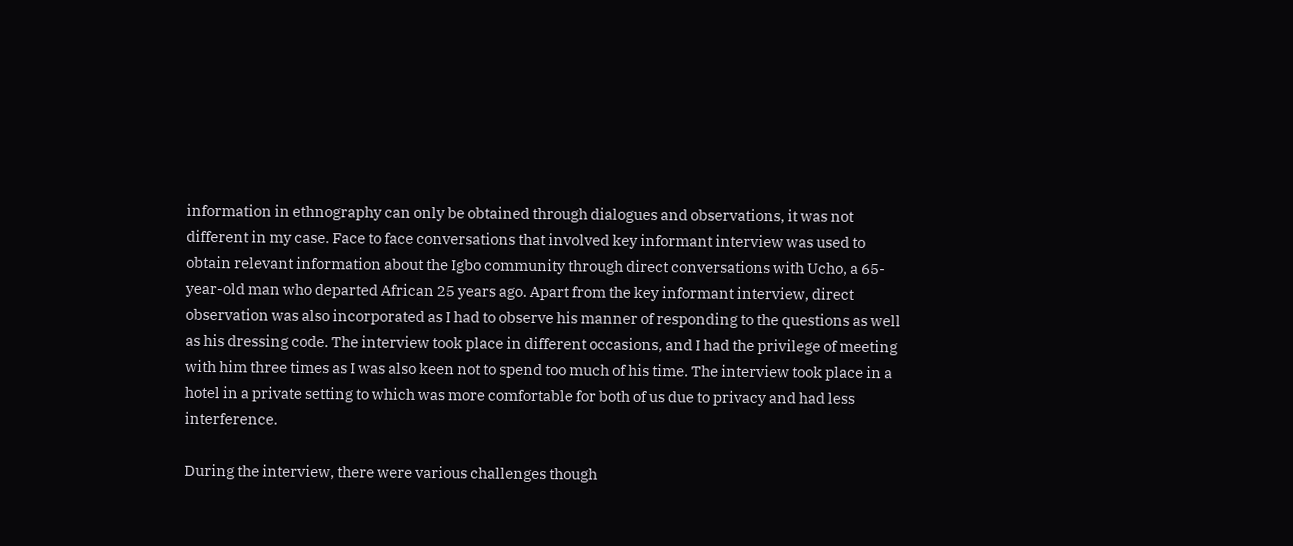information in ethnography can only be obtained through dialogues and observations, it was not different in my case. Face to face conversations that involved key informant interview was used to obtain relevant information about the Igbo community through direct conversations with Ucho, a 65-year-old man who departed African 25 years ago. Apart from the key informant interview, direct observation was also incorporated as I had to observe his manner of responding to the questions as well as his dressing code. The interview took place in different occasions, and I had the privilege of meeting with him three times as I was also keen not to spend too much of his time. The interview took place in a hotel in a private setting to which was more comfortable for both of us due to privacy and had less interference.

During the interview, there were various challenges though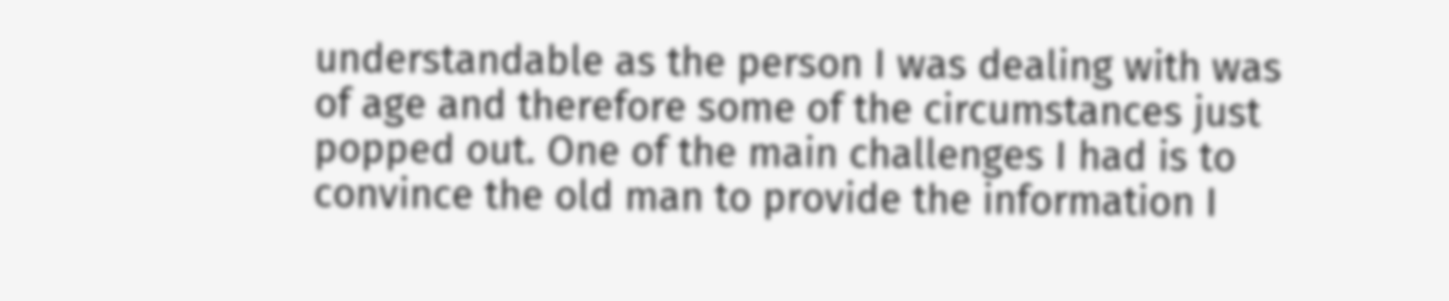understandable as the person I was dealing with was of age and therefore some of the circumstances just popped out. One of the main challenges I had is to convince the old man to provide the information I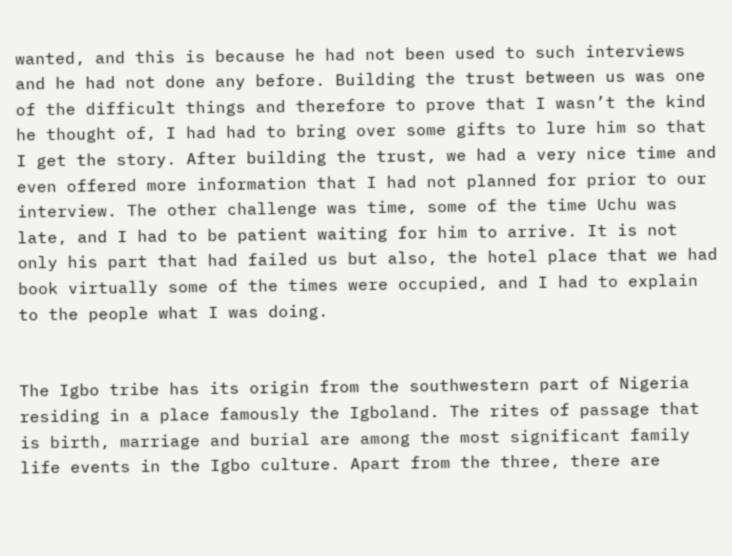wanted, and this is because he had not been used to such interviews and he had not done any before. Building the trust between us was one of the difficult things and therefore to prove that I wasn’t the kind he thought of, I had had to bring over some gifts to lure him so that I get the story. After building the trust, we had a very nice time and even offered more information that I had not planned for prior to our interview. The other challenge was time, some of the time Uchu was late, and I had to be patient waiting for him to arrive. It is not only his part that had failed us but also, the hotel place that we had book virtually some of the times were occupied, and I had to explain to the people what I was doing.


The Igbo tribe has its origin from the southwestern part of Nigeria residing in a place famously the Igboland. The rites of passage that is birth, marriage and burial are among the most significant family life events in the Igbo culture. Apart from the three, there are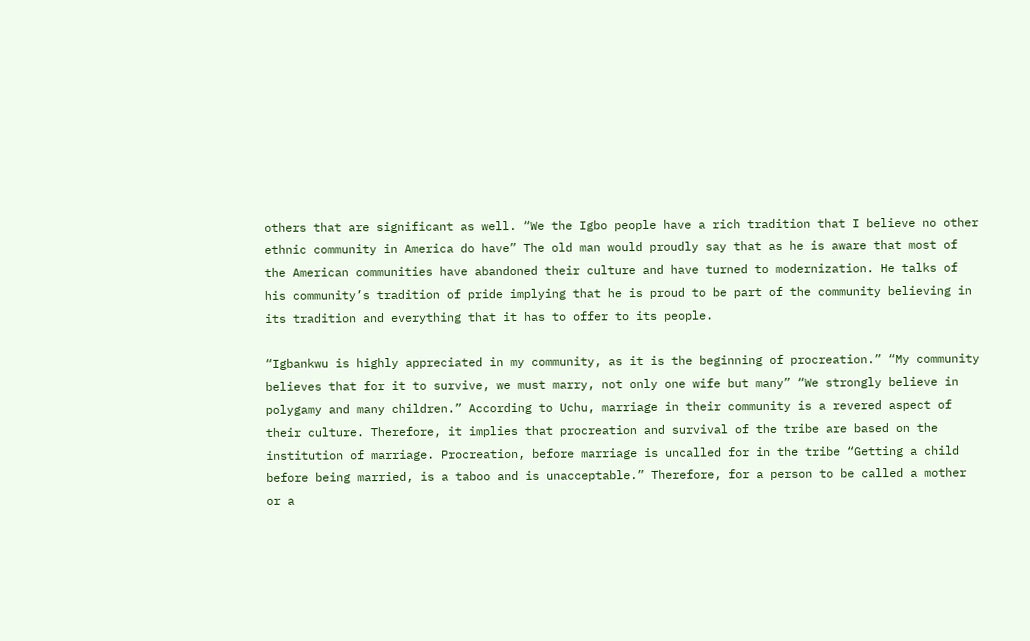others that are significant as well. “We the Igbo people have a rich tradition that I believe no other ethnic community in America do have” The old man would proudly say that as he is aware that most of the American communities have abandoned their culture and have turned to modernization. He talks of his community’s tradition of pride implying that he is proud to be part of the community believing in its tradition and everything that it has to offer to its people.

“Igbankwu is highly appreciated in my community, as it is the beginning of procreation.” “My community believes that for it to survive, we must marry, not only one wife but many” “We strongly believe in polygamy and many children.” According to Uchu, marriage in their community is a revered aspect of their culture. Therefore, it implies that procreation and survival of the tribe are based on the institution of marriage. Procreation, before marriage is uncalled for in the tribe “Getting a child before being married, is a taboo and is unacceptable.” Therefore, for a person to be called a mother or a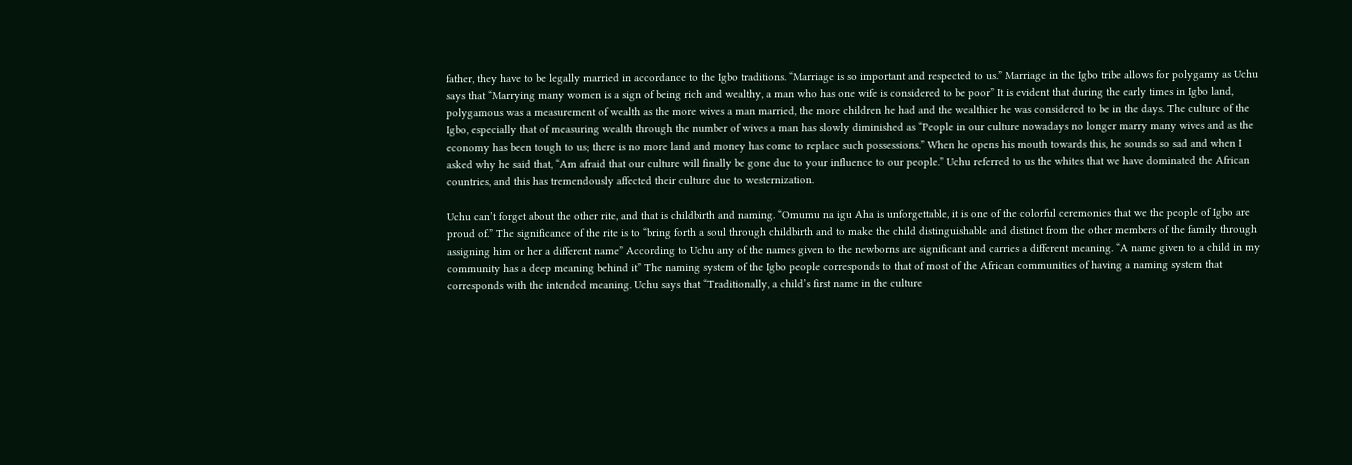father, they have to be legally married in accordance to the Igbo traditions. “Marriage is so important and respected to us.” Marriage in the Igbo tribe allows for polygamy as Uchu says that “Marrying many women is a sign of being rich and wealthy, a man who has one wife is considered to be poor” It is evident that during the early times in Igbo land, polygamous was a measurement of wealth as the more wives a man married, the more children he had and the wealthier he was considered to be in the days. The culture of the Igbo, especially that of measuring wealth through the number of wives a man has slowly diminished as “People in our culture nowadays no longer marry many wives and as the economy has been tough to us; there is no more land and money has come to replace such possessions.” When he opens his mouth towards this, he sounds so sad and when I asked why he said that, “Am afraid that our culture will finally be gone due to your influence to our people.” Uchu referred to us the whites that we have dominated the African countries, and this has tremendously affected their culture due to westernization.

Uchu can’t forget about the other rite, and that is childbirth and naming. “Omumu na igu Aha is unforgettable, it is one of the colorful ceremonies that we the people of Igbo are proud of.” The significance of the rite is to “bring forth a soul through childbirth and to make the child distinguishable and distinct from the other members of the family through assigning him or her a different name” According to Uchu any of the names given to the newborns are significant and carries a different meaning. “A name given to a child in my community has a deep meaning behind it” The naming system of the Igbo people corresponds to that of most of the African communities of having a naming system that corresponds with the intended meaning. Uchu says that “Traditionally, a child’s first name in the culture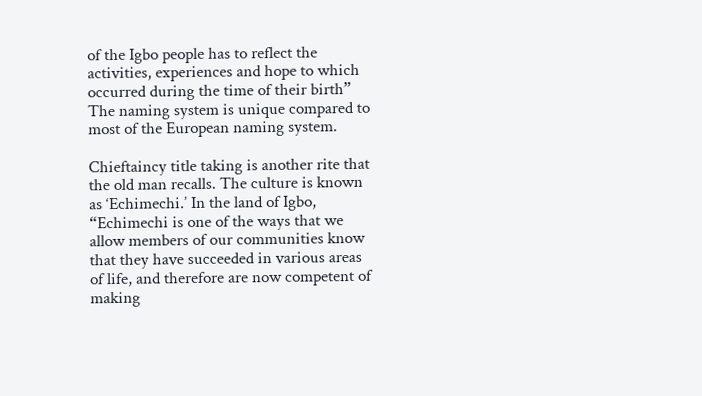of the Igbo people has to reflect the activities, experiences and hope to which occurred during the time of their birth” The naming system is unique compared to most of the European naming system.

Chieftaincy title taking is another rite that the old man recalls. The culture is known as ‘Echimechi.’ In the land of Igbo, “Echimechi is one of the ways that we allow members of our communities know that they have succeeded in various areas of life, and therefore are now competent of making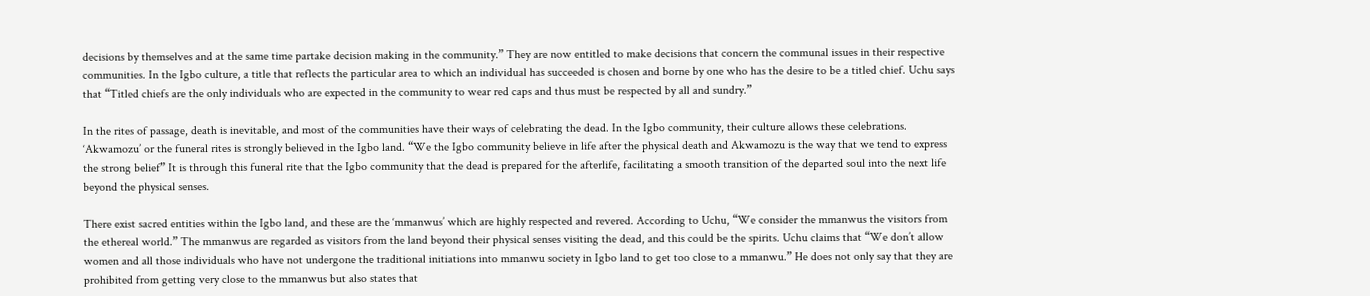decisions by themselves and at the same time partake decision making in the community.” They are now entitled to make decisions that concern the communal issues in their respective communities. In the Igbo culture, a title that reflects the particular area to which an individual has succeeded is chosen and borne by one who has the desire to be a titled chief. Uchu says that “Titled chiefs are the only individuals who are expected in the community to wear red caps and thus must be respected by all and sundry.”

In the rites of passage, death is inevitable, and most of the communities have their ways of celebrating the dead. In the Igbo community, their culture allows these celebrations. ‘Akwamozu’ or the funeral rites is strongly believed in the Igbo land. “We the Igbo community believe in life after the physical death and Akwamozu is the way that we tend to express the strong belief” It is through this funeral rite that the Igbo community that the dead is prepared for the afterlife, facilitating a smooth transition of the departed soul into the next life beyond the physical senses.

There exist sacred entities within the Igbo land, and these are the ‘mmanwus’ which are highly respected and revered. According to Uchu, “We consider the mmanwus the visitors from the ethereal world.” The mmanwus are regarded as visitors from the land beyond their physical senses visiting the dead, and this could be the spirits. Uchu claims that “We don’t allow women and all those individuals who have not undergone the traditional initiations into mmanwu society in Igbo land to get too close to a mmanwu.” He does not only say that they are prohibited from getting very close to the mmanwus but also states that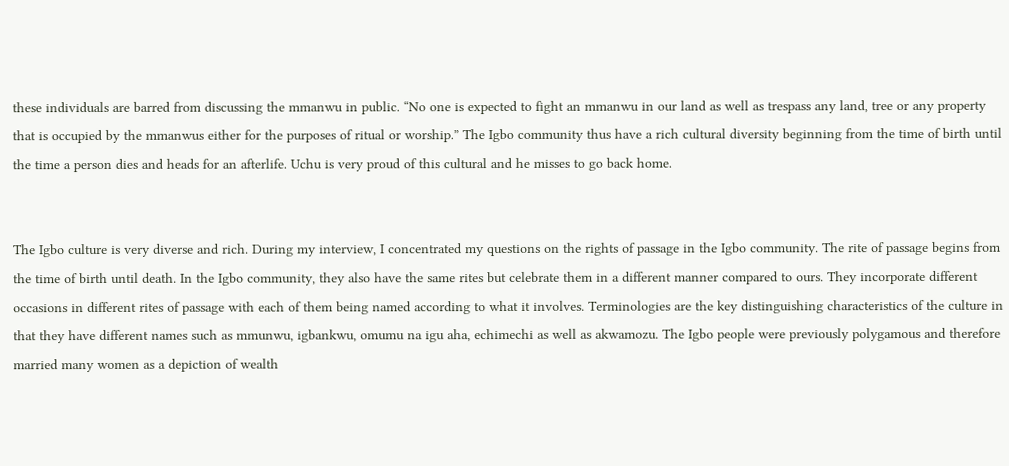these individuals are barred from discussing the mmanwu in public. “No one is expected to fight an mmanwu in our land as well as trespass any land, tree or any property that is occupied by the mmanwus either for the purposes of ritual or worship.” The Igbo community thus have a rich cultural diversity beginning from the time of birth until the time a person dies and heads for an afterlife. Uchu is very proud of this cultural and he misses to go back home.


The Igbo culture is very diverse and rich. During my interview, I concentrated my questions on the rights of passage in the Igbo community. The rite of passage begins from the time of birth until death. In the Igbo community, they also have the same rites but celebrate them in a different manner compared to ours. They incorporate different occasions in different rites of passage with each of them being named according to what it involves. Terminologies are the key distinguishing characteristics of the culture in that they have different names such as mmunwu, igbankwu, omumu na igu aha, echimechi as well as akwamozu. The Igbo people were previously polygamous and therefore married many women as a depiction of wealth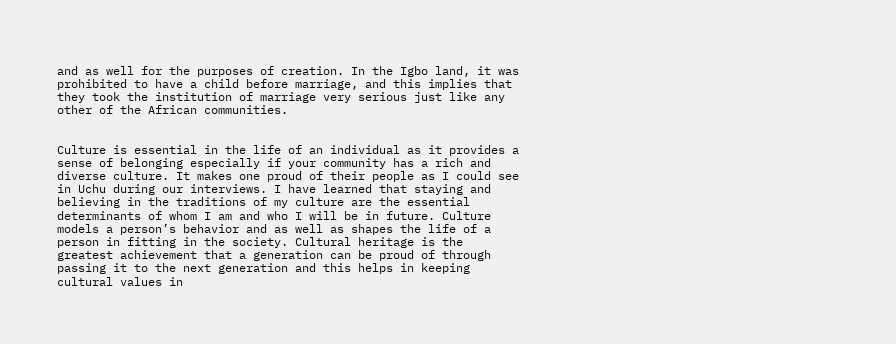and as well for the purposes of creation. In the Igbo land, it was prohibited to have a child before marriage, and this implies that they took the institution of marriage very serious just like any other of the African communities.


Culture is essential in the life of an individual as it provides a sense of belonging especially if your community has a rich and diverse culture. It makes one proud of their people as I could see in Uchu during our interviews. I have learned that staying and believing in the traditions of my culture are the essential determinants of whom I am and who I will be in future. Culture models a person’s behavior and as well as shapes the life of a person in fitting in the society. Cultural heritage is the greatest achievement that a generation can be proud of through passing it to the next generation and this helps in keeping cultural values in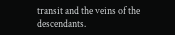transit and the veins of the descendants.